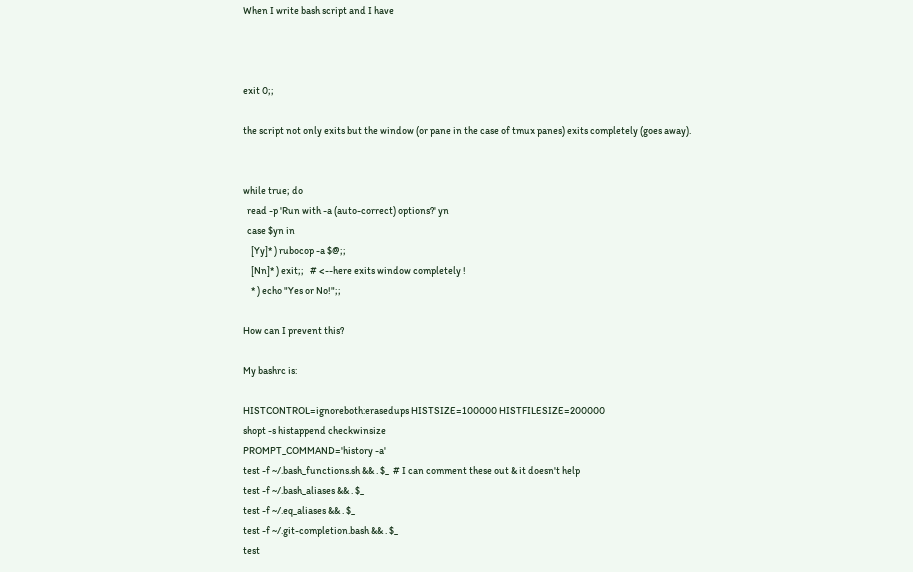When I write bash script and I have



exit 0;;

the script not only exits but the window (or pane in the case of tmux panes) exits completely (goes away).


while true; do
  read -p 'Run with -a (auto-correct) options?' yn
  case $yn in
    [Yy]* ) rubocop -a $@;;
    [Nn]* ) exit;;   # <--here exits window completely !
    * ) echo "Yes or No!";;

How can I prevent this?

My bashrc is:

HISTCONTROL=ignoreboth:erasedups HISTSIZE=100000 HISTFILESIZE=200000
shopt -s histappend checkwinsize
PROMPT_COMMAND='history -a'
test -f ~/.bash_functions.sh && . $_  # I can comment these out & it doesn't help
test -f ~/.bash_aliases && . $_
test -f ~/.eq_aliases && . $_
test -f ~/.git-completion.bash && . $_
test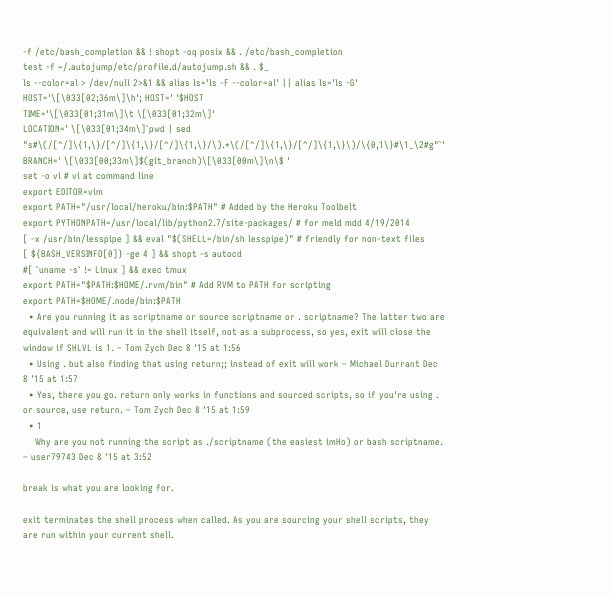-f /etc/bash_completion && ! shopt -oq posix && . /etc/bash_completion
test -f ~/.autojump/etc/profile.d/autojump.sh && . $_
ls --color=al > /dev/null 2>&1 && alias ls='ls -F --color=al' || alias ls='ls -G'
HOST='\[\033[02;36m\]\h'; HOST=' '$HOST
TIME='\[\033[01;31m\]\t \[\033[01;32m\]'
LOCATION=' \[\033[01;34m\]`pwd | sed "s#\(/[^/]\{1,\}/[^/]\{1,\}/[^/]\{1,\}/\).*\(/[^/]\{1,\}/[^/]\{1,\}\)/\{0,1\}#\1_\2#g"`'
BRANCH=' \[\033[00;33m\]$(git_branch)\[\033[00m\]\n\$ '
set -o vi # vi at command line
export EDITOR=vim
export PATH="/usr/local/heroku/bin:$PATH" # Added by the Heroku Toolbelt
export PYTHONPATH=/usr/local/lib/python2.7/site-packages/ # for meld mdd 4/19/2014
[ -x /usr/bin/lesspipe ] && eval "$(SHELL=/bin/sh lesspipe)" # friendly for non-text files
[ ${BASH_VERSINFO[0]} -ge 4 ] && shopt -s autocd
#[ `uname -s` != Linux ] && exec tmux
export PATH="$PATH:$HOME/.rvm/bin" # Add RVM to PATH for scripting
export PATH=$HOME/.node/bin:$PATH
  • Are you running it as scriptname or source scriptname or . scriptname? The latter two are equivalent and will run it in the shell itself, not as a subprocess, so yes, exit will close the window if SHLVL is 1. – Tom Zych Dec 8 '15 at 1:56
  • Using . but also finding that using return;; instead of exit will work – Michael Durrant Dec 8 '15 at 1:57
  • Yes, there you go. return only works in functions and sourced scripts, so if you're using . or source, use return. – Tom Zych Dec 8 '15 at 1:59
  • 1
    Why are you not running the script as ./scriptname (the easiest imHo) or bash scriptname. – user79743 Dec 8 '15 at 3:52

break is what you are looking for.

exit terminates the shell process when called. As you are sourcing your shell scripts, they are run within your current shell.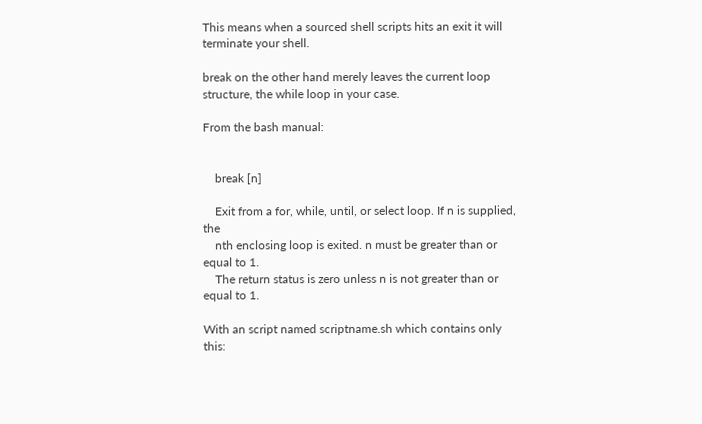This means when a sourced shell scripts hits an exit it will terminate your shell.

break on the other hand merely leaves the current loop structure, the while loop in your case.

From the bash manual:


    break [n]

    Exit from a for, while, until, or select loop. If n is supplied, the
    nth enclosing loop is exited. n must be greater than or equal to 1.
    The return status is zero unless n is not greater than or equal to 1.

With an script named scriptname.sh which contains only this: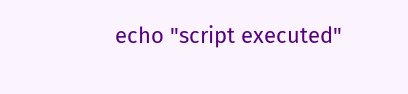echo "script executed"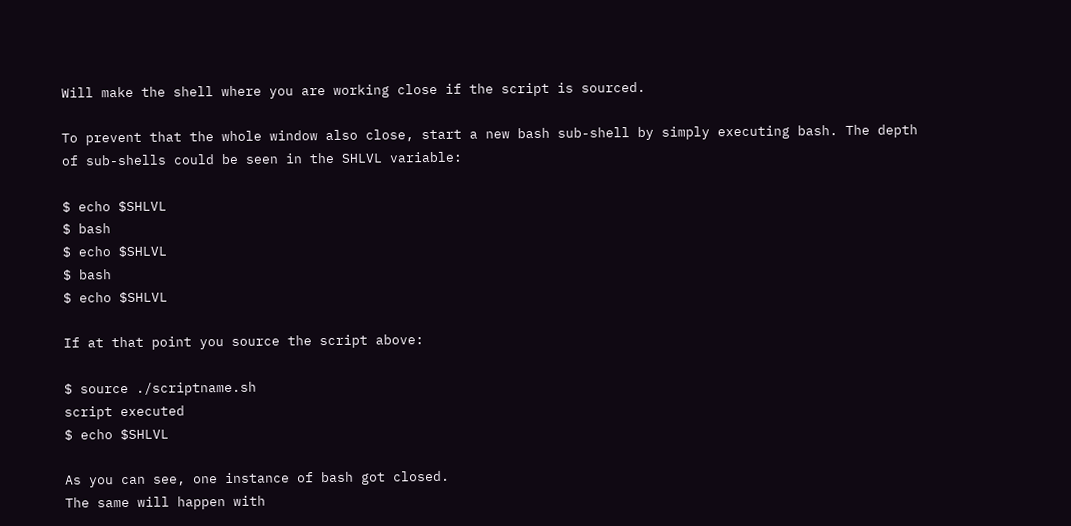Will make the shell where you are working close if the script is sourced.

To prevent that the whole window also close, start a new bash sub-shell by simply executing bash. The depth of sub-shells could be seen in the SHLVL variable:

$ echo $SHLVL
$ bash
$ echo $SHLVL
$ bash
$ echo $SHLVL

If at that point you source the script above:

$ source ./scriptname.sh
script executed
$ echo $SHLVL

As you can see, one instance of bash got closed.
The same will happen with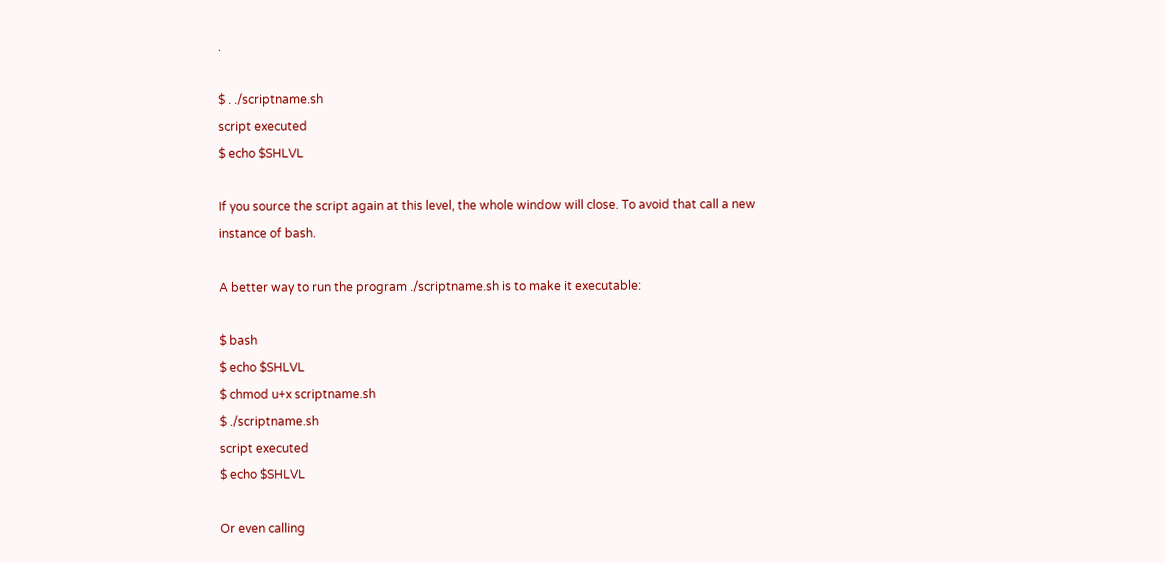.

$ . ./scriptname.sh
script executed
$ echo $SHLVL

If you source the script again at this level, the whole window will close. To avoid that call a new instance of bash.

A better way to run the program ./scriptname.sh is to make it executable:

$ bash
$ echo $SHLVL
$ chmod u+x scriptname.sh
$ ./scriptname.sh
script executed
$ echo $SHLVL

Or even calling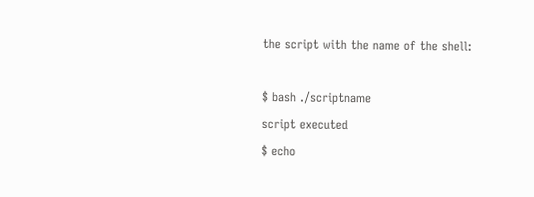the script with the name of the shell:

$ bash ./scriptname
script executed
$ echo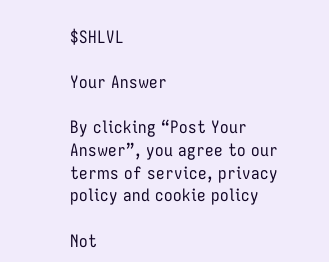$SHLVL

Your Answer

By clicking “Post Your Answer”, you agree to our terms of service, privacy policy and cookie policy

Not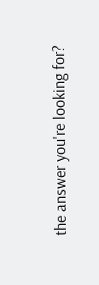the answer you're looking for?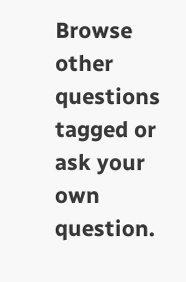Browse other questions tagged or ask your own question.